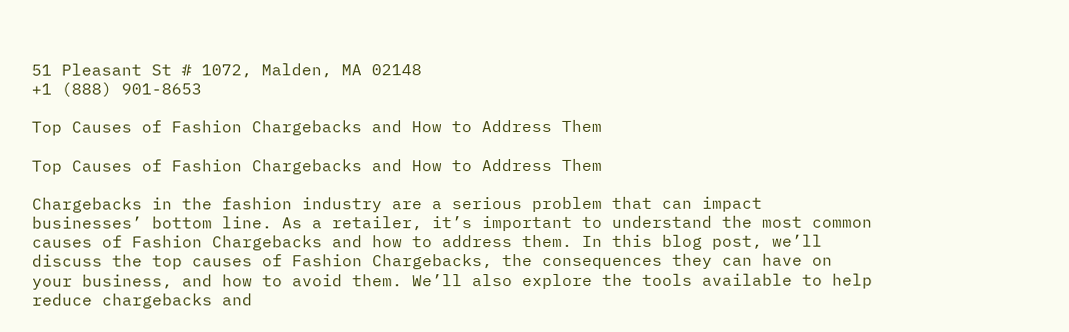51 Pleasant St # 1072, Malden, MA 02148
+1 (888) 901-8653

Top Causes of Fashion Chargebacks and How to Address Them

Top Causes of Fashion Chargebacks and How to Address Them

Chargebacks in the fashion industry are a serious problem that can impact businesses’ bottom line. As a retailer, it’s important to understand the most common causes of Fashion Chargebacks and how to address them. In this blog post, we’ll discuss the top causes of Fashion Chargebacks, the consequences they can have on your business, and how to avoid them. We’ll also explore the tools available to help reduce chargebacks and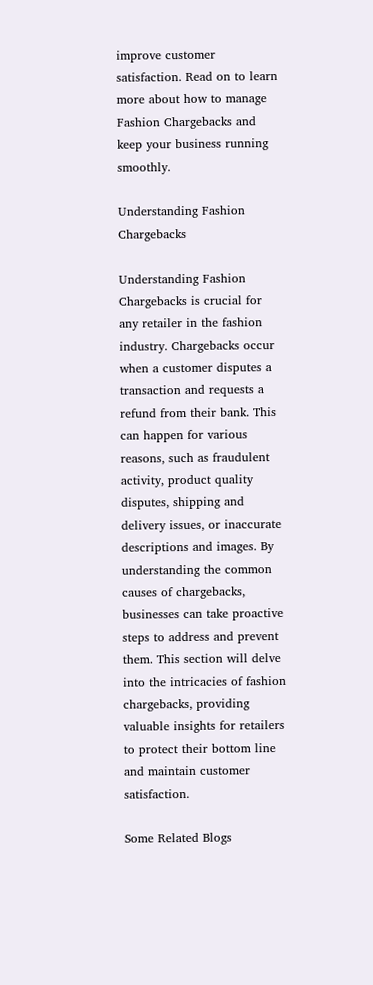improve customer satisfaction. Read on to learn more about how to manage Fashion Chargebacks and keep your business running smoothly.

Understanding Fashion Chargebacks

Understanding Fashion Chargebacks is crucial for any retailer in the fashion industry. Chargebacks occur when a customer disputes a transaction and requests a refund from their bank. This can happen for various reasons, such as fraudulent activity, product quality disputes, shipping and delivery issues, or inaccurate descriptions and images. By understanding the common causes of chargebacks, businesses can take proactive steps to address and prevent them. This section will delve into the intricacies of fashion chargebacks, providing valuable insights for retailers to protect their bottom line and maintain customer satisfaction.

Some Related Blogs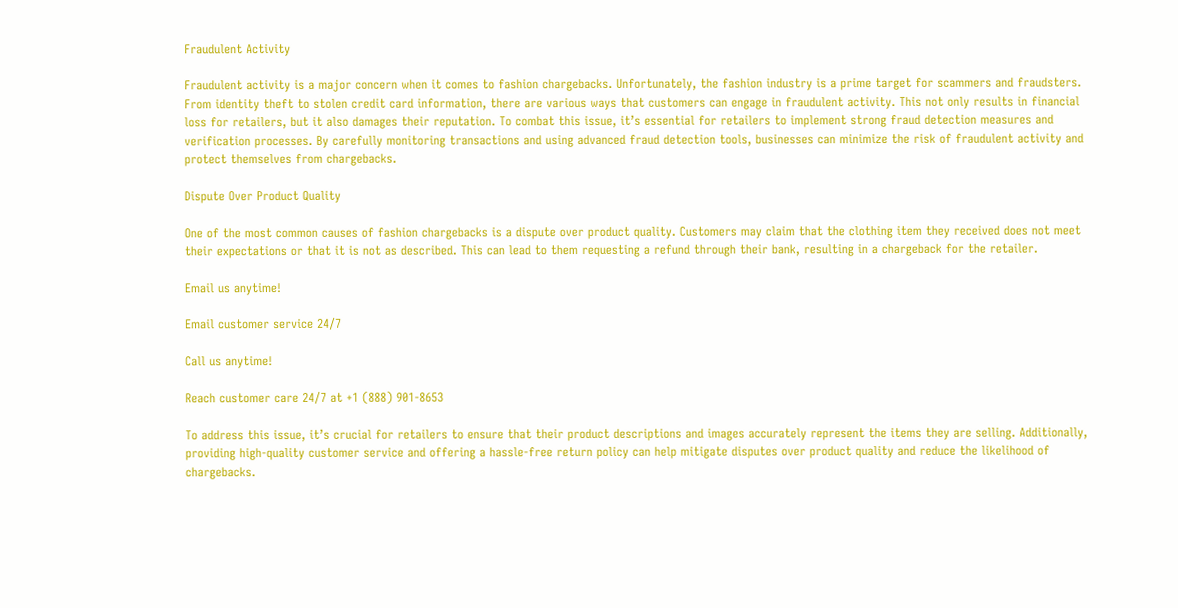Fraudulent Activity

Fraudulent activity is a major concern when it comes to fashion chargebacks. Unfortunately, the fashion industry is a prime target for scammers and fraudsters. From identity theft to stolen credit card information, there are various ways that customers can engage in fraudulent activity. This not only results in financial loss for retailers, but it also damages their reputation. To combat this issue, it’s essential for retailers to implement strong fraud detection measures and verification processes. By carefully monitoring transactions and using advanced fraud detection tools, businesses can minimize the risk of fraudulent activity and protect themselves from chargebacks.

Dispute Over Product Quality

One of the most common causes of fashion chargebacks is a dispute over product quality. Customers may claim that the clothing item they received does not meet their expectations or that it is not as described. This can lead to them requesting a refund through their bank, resulting in a chargeback for the retailer.

Email us anytime!

Email customer service 24/7

Call us anytime!

Reach customer care 24/7 at +1 (888) 901-8653

To address this issue, it’s crucial for retailers to ensure that their product descriptions and images accurately represent the items they are selling. Additionally, providing high-quality customer service and offering a hassle-free return policy can help mitigate disputes over product quality and reduce the likelihood of chargebacks.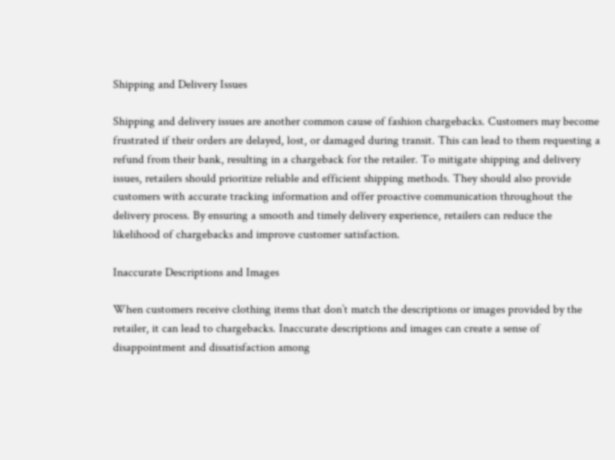Shipping and Delivery Issues

Shipping and delivery issues are another common cause of fashion chargebacks. Customers may become frustrated if their orders are delayed, lost, or damaged during transit. This can lead to them requesting a refund from their bank, resulting in a chargeback for the retailer. To mitigate shipping and delivery issues, retailers should prioritize reliable and efficient shipping methods. They should also provide customers with accurate tracking information and offer proactive communication throughout the delivery process. By ensuring a smooth and timely delivery experience, retailers can reduce the likelihood of chargebacks and improve customer satisfaction.

Inaccurate Descriptions and Images

When customers receive clothing items that don’t match the descriptions or images provided by the retailer, it can lead to chargebacks. Inaccurate descriptions and images can create a sense of disappointment and dissatisfaction among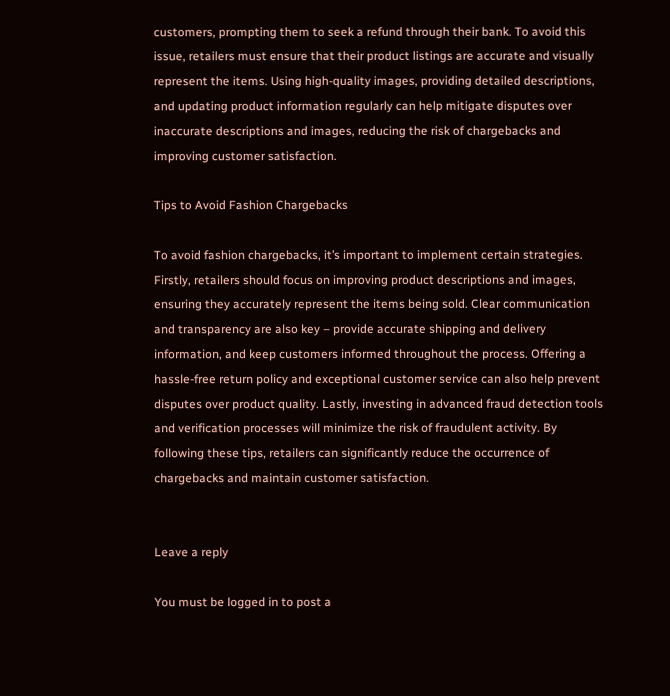customers, prompting them to seek a refund through their bank. To avoid this issue, retailers must ensure that their product listings are accurate and visually represent the items. Using high-quality images, providing detailed descriptions, and updating product information regularly can help mitigate disputes over inaccurate descriptions and images, reducing the risk of chargebacks and improving customer satisfaction.

Tips to Avoid Fashion Chargebacks

To avoid fashion chargebacks, it’s important to implement certain strategies. Firstly, retailers should focus on improving product descriptions and images, ensuring they accurately represent the items being sold. Clear communication and transparency are also key – provide accurate shipping and delivery information, and keep customers informed throughout the process. Offering a hassle-free return policy and exceptional customer service can also help prevent disputes over product quality. Lastly, investing in advanced fraud detection tools and verification processes will minimize the risk of fraudulent activity. By following these tips, retailers can significantly reduce the occurrence of chargebacks and maintain customer satisfaction.


Leave a reply

You must be logged in to post a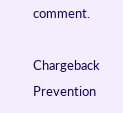comment.

Chargeback Prevention